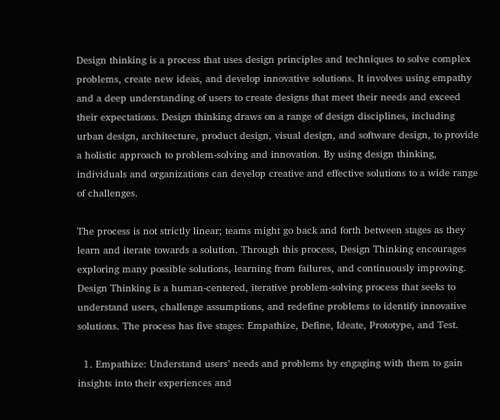Design thinking is a process that uses design principles and techniques to solve complex problems, create new ideas, and develop innovative solutions. It involves using empathy and a deep understanding of users to create designs that meet their needs and exceed their expectations. Design thinking draws on a range of design disciplines, including urban design, architecture, product design, visual design, and software design, to provide a holistic approach to problem-solving and innovation. By using design thinking, individuals and organizations can develop creative and effective solutions to a wide range of challenges.

The process is not strictly linear; teams might go back and forth between stages as they learn and iterate towards a solution. Through this process, Design Thinking encourages exploring many possible solutions, learning from failures, and continuously improving. Design Thinking is a human-centered, iterative problem-solving process that seeks to understand users, challenge assumptions, and redefine problems to identify innovative solutions. The process has five stages: Empathize, Define, Ideate, Prototype, and Test.

  1. Empathize: Understand users’ needs and problems by engaging with them to gain insights into their experiences and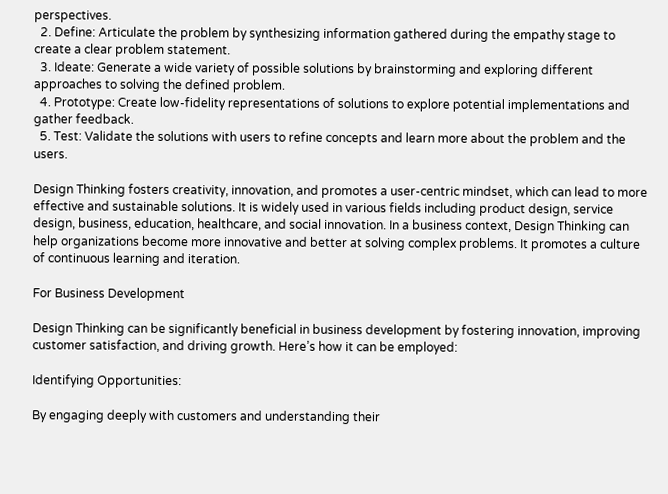perspectives.
  2. Define: Articulate the problem by synthesizing information gathered during the empathy stage to create a clear problem statement.
  3. Ideate: Generate a wide variety of possible solutions by brainstorming and exploring different approaches to solving the defined problem.
  4. Prototype: Create low-fidelity representations of solutions to explore potential implementations and gather feedback.
  5. Test: Validate the solutions with users to refine concepts and learn more about the problem and the users.

Design Thinking fosters creativity, innovation, and promotes a user-centric mindset, which can lead to more effective and sustainable solutions. It is widely used in various fields including product design, service design, business, education, healthcare, and social innovation. In a business context, Design Thinking can help organizations become more innovative and better at solving complex problems. It promotes a culture of continuous learning and iteration.

For Business Development

Design Thinking can be significantly beneficial in business development by fostering innovation, improving customer satisfaction, and driving growth. Here’s how it can be employed:

Identifying Opportunities:

By engaging deeply with customers and understanding their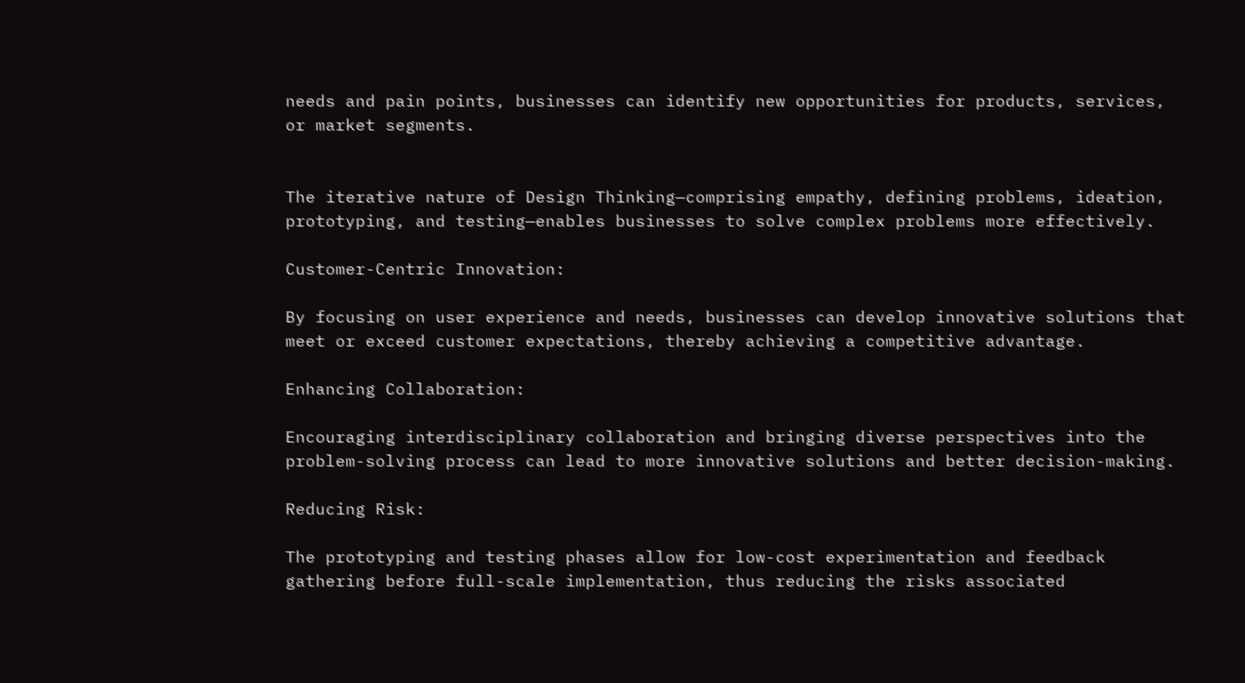needs and pain points, businesses can identify new opportunities for products, services, or market segments.


The iterative nature of Design Thinking—comprising empathy, defining problems, ideation, prototyping, and testing—enables businesses to solve complex problems more effectively.

Customer-Centric Innovation:

By focusing on user experience and needs, businesses can develop innovative solutions that meet or exceed customer expectations, thereby achieving a competitive advantage.

Enhancing Collaboration:

Encouraging interdisciplinary collaboration and bringing diverse perspectives into the problem-solving process can lead to more innovative solutions and better decision-making.

Reducing Risk:

The prototyping and testing phases allow for low-cost experimentation and feedback gathering before full-scale implementation, thus reducing the risks associated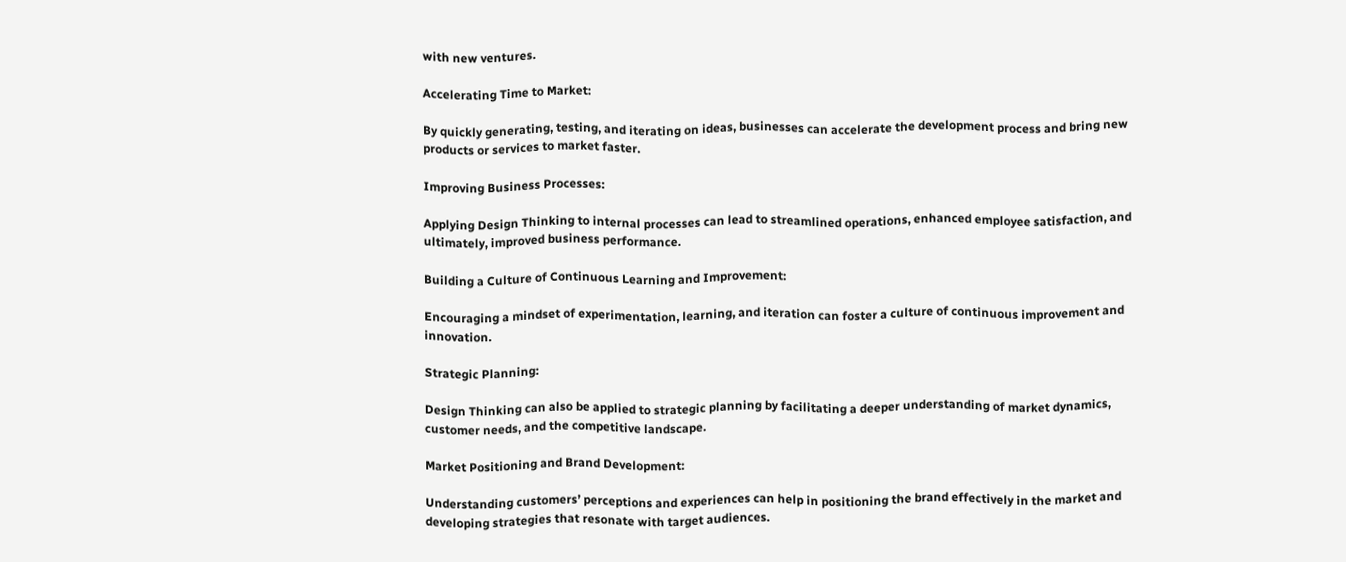with new ventures.

Accelerating Time to Market:

By quickly generating, testing, and iterating on ideas, businesses can accelerate the development process and bring new products or services to market faster.

Improving Business Processes:

Applying Design Thinking to internal processes can lead to streamlined operations, enhanced employee satisfaction, and ultimately, improved business performance.

Building a Culture of Continuous Learning and Improvement:

Encouraging a mindset of experimentation, learning, and iteration can foster a culture of continuous improvement and innovation.

Strategic Planning:

Design Thinking can also be applied to strategic planning by facilitating a deeper understanding of market dynamics, customer needs, and the competitive landscape.

Market Positioning and Brand Development:

Understanding customers’ perceptions and experiences can help in positioning the brand effectively in the market and developing strategies that resonate with target audiences.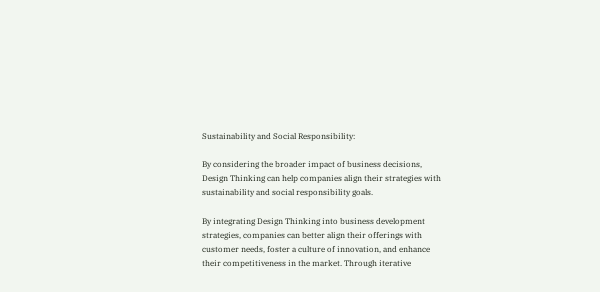Sustainability and Social Responsibility:

By considering the broader impact of business decisions, Design Thinking can help companies align their strategies with sustainability and social responsibility goals.

By integrating Design Thinking into business development strategies, companies can better align their offerings with customer needs, foster a culture of innovation, and enhance their competitiveness in the market. Through iterative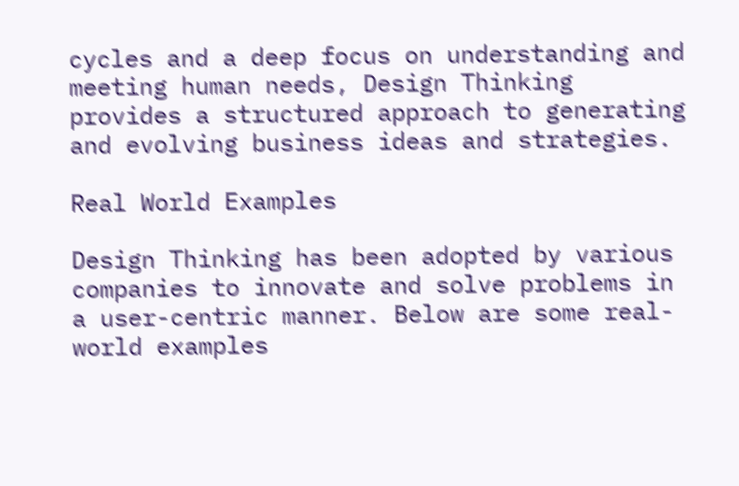cycles and a deep focus on understanding and meeting human needs, Design Thinking provides a structured approach to generating and evolving business ideas and strategies.

Real World Examples

Design Thinking has been adopted by various companies to innovate and solve problems in a user-centric manner. Below are some real-world examples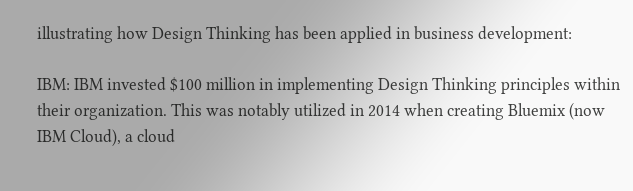illustrating how Design Thinking has been applied in business development:

IBM: IBM invested $100 million in implementing Design Thinking principles within their organization. This was notably utilized in 2014 when creating Bluemix (now IBM Cloud), a cloud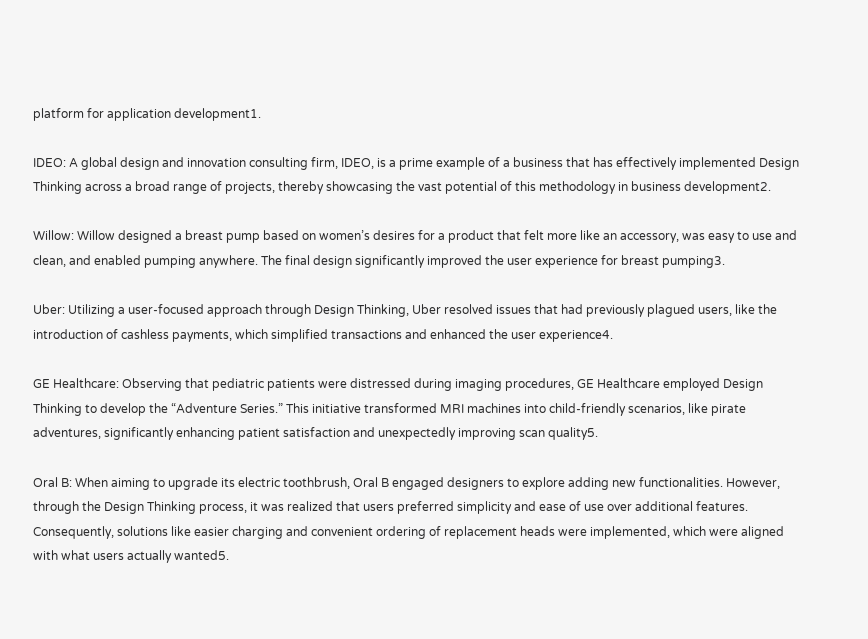platform for application development1.

IDEO: A global design and innovation consulting firm, IDEO, is a prime example of a business that has effectively implemented Design Thinking across a broad range of projects, thereby showcasing the vast potential of this methodology in business development2.

Willow: Willow designed a breast pump based on women’s desires for a product that felt more like an accessory, was easy to use and clean, and enabled pumping anywhere. The final design significantly improved the user experience for breast pumping3.

Uber: Utilizing a user-focused approach through Design Thinking, Uber resolved issues that had previously plagued users, like the introduction of cashless payments, which simplified transactions and enhanced the user experience4.

GE Healthcare: Observing that pediatric patients were distressed during imaging procedures, GE Healthcare employed Design Thinking to develop the “Adventure Series.” This initiative transformed MRI machines into child-friendly scenarios, like pirate adventures, significantly enhancing patient satisfaction and unexpectedly improving scan quality5.

Oral B: When aiming to upgrade its electric toothbrush, Oral B engaged designers to explore adding new functionalities. However, through the Design Thinking process, it was realized that users preferred simplicity and ease of use over additional features. Consequently, solutions like easier charging and convenient ordering of replacement heads were implemented, which were aligned with what users actually wanted5.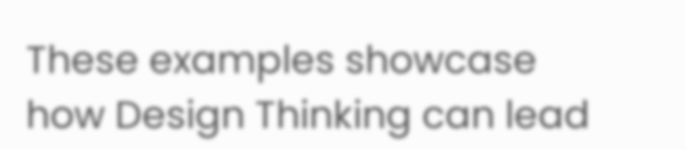These examples showcase how Design Thinking can lead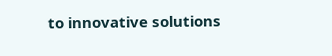to innovative solutions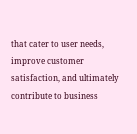that cater to user needs, improve customer satisfaction, and ultimately contribute to business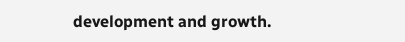development and growth.